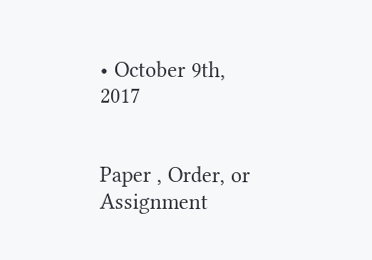• October 9th, 2017


Paper , Order, or Assignment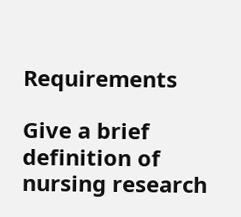Requirements

Give a brief definition of nursing research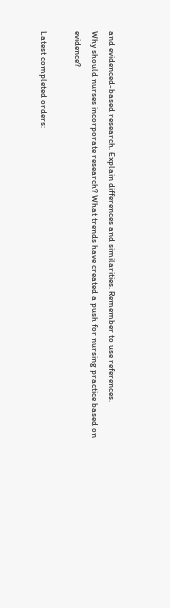and evidenced-based research. Explain differences and similarities. Remember to use references.
Why should nurses incorporate research? What trends have created a push for nursing practice based on evidence?

Latest completed orders: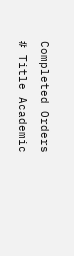Completed Orders
# Title Academic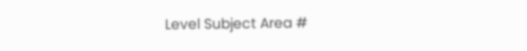Level Subject Area #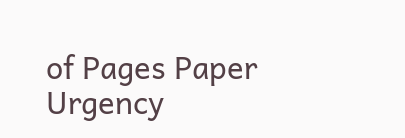of Pages Paper Urgency